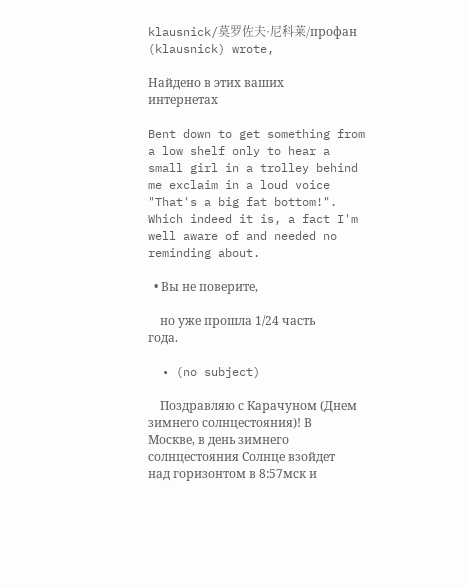klausnick/莫罗佐夫·尼科莱/профан (klausnick) wrote,

Найдено в этих ваших интернетах

Bent down to get something from a low shelf only to hear a small girl in a trolley behind me exclaim in a loud voice "That's a big fat bottom!". Which indeed it is, a fact I'm well aware of and needed no reminding about.

  • Вы не поверите,

    но уже прошла 1/24 часть года.

  • (no subject)

    Поздравляю с Карачуном (Днем зимнего солнцестояния)! В Москве, в день зимнего солнцестояния Солнце взойдет над горизонтом в 8:57мск и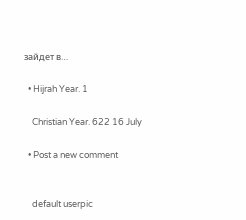зайдет в…

  • Hijrah Year. 1

    Christian Year. 622 16 July

  • Post a new comment


    default userpic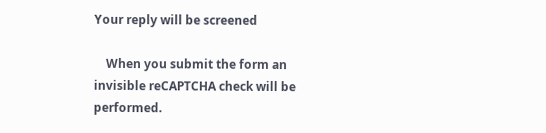Your reply will be screened

    When you submit the form an invisible reCAPTCHA check will be performed.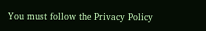You must follow the Privacy Policy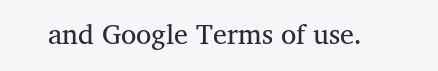and Google Terms of use.